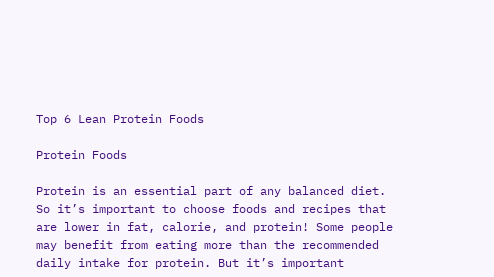Top 6 Lean Protein Foods

Protein Foods

Protein is an essential part of any balanced diet. So it’s important to choose foods and recipes that are lower in fat, calorie, and protein! Some people may benefit from eating more than the recommended daily intake for protein. But it’s important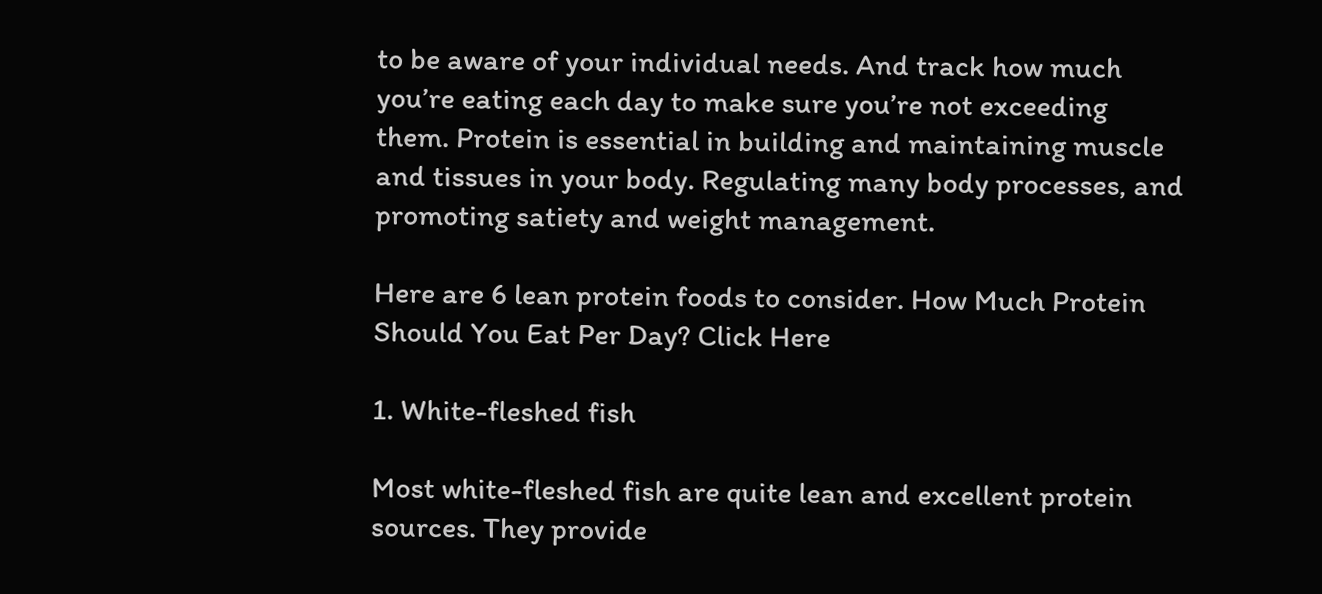to be aware of your individual needs. And track how much you’re eating each day to make sure you’re not exceeding them. Protein is essential in building and maintaining muscle and tissues in your body. Regulating many body processes, and promoting satiety and weight management.

Here are 6 lean protein foods to consider. How Much Protein Should You Eat Per Day? Click Here

1. White-fleshed fish

Most white-fleshed fish are quite lean and excellent protein sources. They provide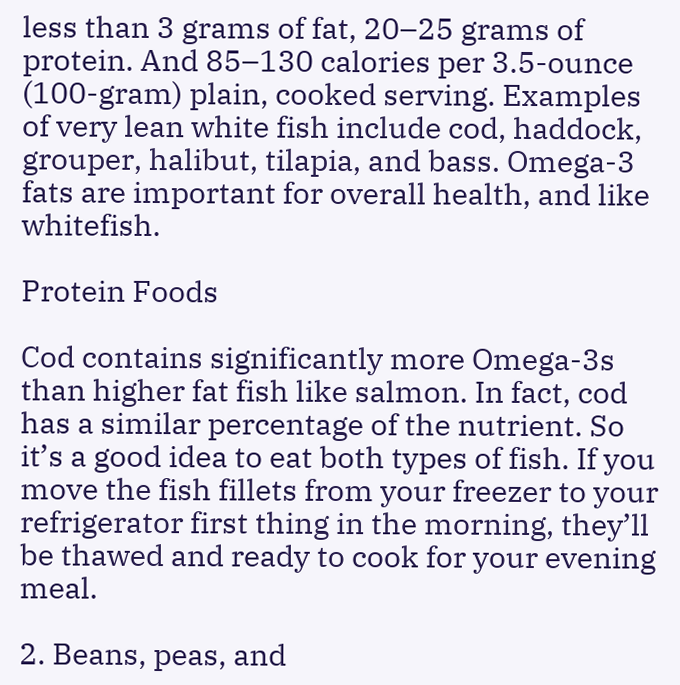less than 3 grams of fat, 20–25 grams of protein. And 85–130 calories per 3.5-ounce (100-gram) plain, cooked serving. Examples of very lean white fish include cod, haddock, grouper, halibut, tilapia, and bass. Omega-3 fats are important for overall health, and like whitefish.

Protein Foods

Cod contains significantly more Omega-3s than higher fat fish like salmon. In fact, cod has a similar percentage of the nutrient. So it’s a good idea to eat both types of fish. If you move the fish fillets from your freezer to your refrigerator first thing in the morning, they’ll be thawed and ready to cook for your evening meal.

2. Beans, peas, and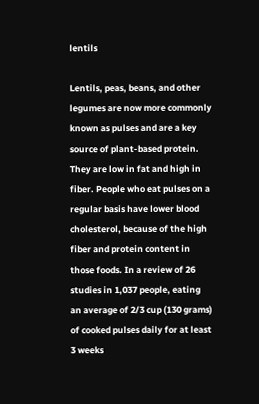lentils

Lentils, peas, beans, and other legumes are now more commonly known as pulses and are a key source of plant-based protein. They are low in fat and high in fiber. People who eat pulses on a regular basis have lower blood cholesterol, because of the high fiber and protein content in those foods. In a review of 26 studies in 1,037 people, eating an average of 2/3 cup (130 grams) of cooked pulses daily for at least 3 weeks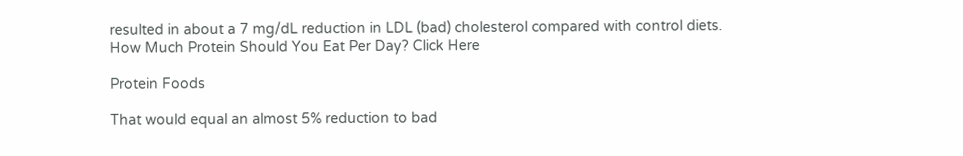resulted in about a 7 mg/dL reduction in LDL (bad) cholesterol compared with control diets. How Much Protein Should You Eat Per Day? Click Here

Protein Foods

That would equal an almost 5% reduction to bad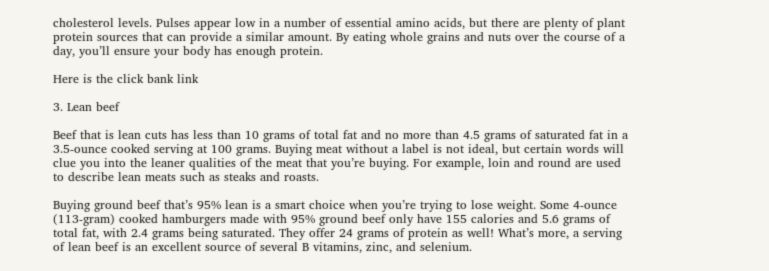cholesterol levels. Pulses appear low in a number of essential amino acids, but there are plenty of plant protein sources that can provide a similar amount. By eating whole grains and nuts over the course of a day, you’ll ensure your body has enough protein.

Here is the click bank link

3. Lean beef

Beef that is lean cuts has less than 10 grams of total fat and no more than 4.5 grams of saturated fat in a 3.5-ounce cooked serving at 100 grams. Buying meat without a label is not ideal, but certain words will clue you into the leaner qualities of the meat that you’re buying. For example, loin and round are used to describe lean meats such as steaks and roasts.

Buying ground beef that’s 95% lean is a smart choice when you’re trying to lose weight. Some 4-ounce (113-gram) cooked hamburgers made with 95% ground beef only have 155 calories and 5.6 grams of total fat, with 2.4 grams being saturated. They offer 24 grams of protein as well! What’s more, a serving of lean beef is an excellent source of several B vitamins, zinc, and selenium.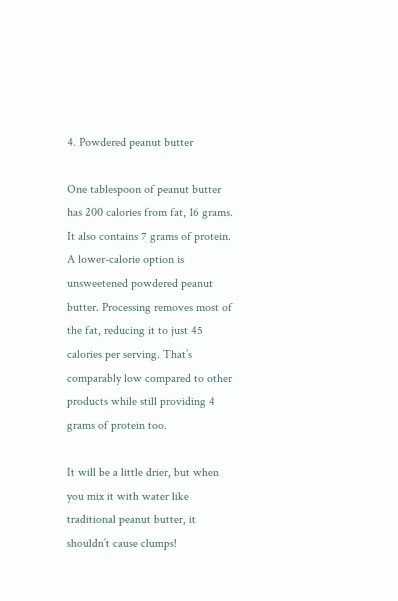4. Powdered peanut butter

One tablespoon of peanut butter has 200 calories from fat, 16 grams. It also contains 7 grams of protein. A lower-calorie option is unsweetened powdered peanut butter. Processing removes most of the fat, reducing it to just 45 calories per serving. That’s comparably low compared to other products while still providing 4 grams of protein too.

It will be a little drier, but when you mix it with water like traditional peanut butter, it shouldn’t cause clumps!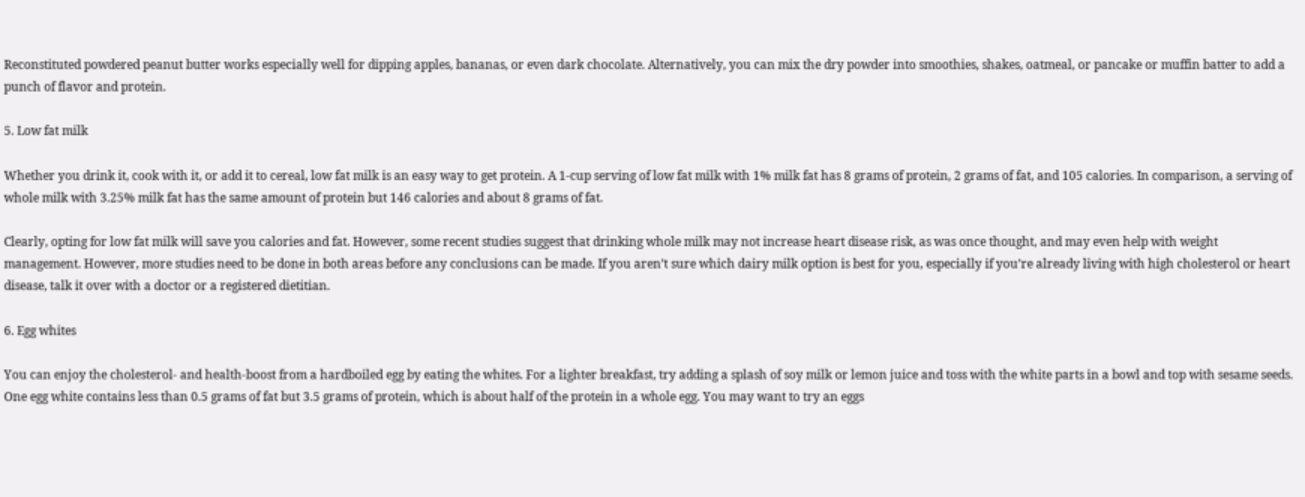Reconstituted powdered peanut butter works especially well for dipping apples, bananas, or even dark chocolate. Alternatively, you can mix the dry powder into smoothies, shakes, oatmeal, or pancake or muffin batter to add a punch of flavor and protein.

5. Low fat milk

Whether you drink it, cook with it, or add it to cereal, low fat milk is an easy way to get protein. A 1-cup serving of low fat milk with 1% milk fat has 8 grams of protein, 2 grams of fat, and 105 calories. In comparison, a serving of whole milk with 3.25% milk fat has the same amount of protein but 146 calories and about 8 grams of fat.

Clearly, opting for low fat milk will save you calories and fat. However, some recent studies suggest that drinking whole milk may not increase heart disease risk, as was once thought, and may even help with weight management. However, more studies need to be done in both areas before any conclusions can be made. If you aren’t sure which dairy milk option is best for you, especially if you’re already living with high cholesterol or heart disease, talk it over with a doctor or a registered dietitian.

6. Egg whites

You can enjoy the cholesterol- and health-boost from a hardboiled egg by eating the whites. For a lighter breakfast, try adding a splash of soy milk or lemon juice and toss with the white parts in a bowl and top with sesame seeds. One egg white contains less than 0.5 grams of fat but 3.5 grams of protein, which is about half of the protein in a whole egg. You may want to try an eggs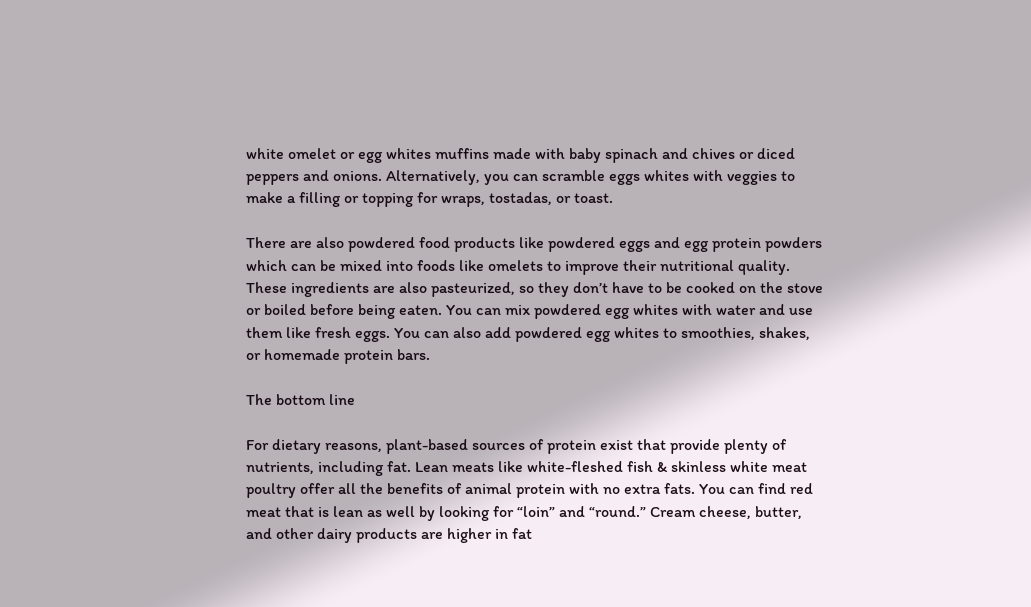white omelet or egg whites muffins made with baby spinach and chives or diced peppers and onions. Alternatively, you can scramble eggs whites with veggies to make a filling or topping for wraps, tostadas, or toast.

There are also powdered food products like powdered eggs and egg protein powders which can be mixed into foods like omelets to improve their nutritional quality. These ingredients are also pasteurized, so they don’t have to be cooked on the stove or boiled before being eaten. You can mix powdered egg whites with water and use them like fresh eggs. You can also add powdered egg whites to smoothies, shakes, or homemade protein bars.

The bottom line

For dietary reasons, plant-based sources of protein exist that provide plenty of nutrients, including fat. Lean meats like white-fleshed fish & skinless white meat poultry offer all the benefits of animal protein with no extra fats. You can find red meat that is lean as well by looking for “loin” and “round.” Cream cheese, butter, and other dairy products are higher in fat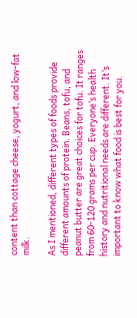content than cottage cheese, yogurt, and low-fat milk.

As I mentioned, different types of foods provide different amounts of protein. Beans, tofu, and peanut butter are great choices for tofu. It ranges from 60-120 grams per cup. Everyone’s health history and nutritional needs are different. It’s important to know what food is best for you.